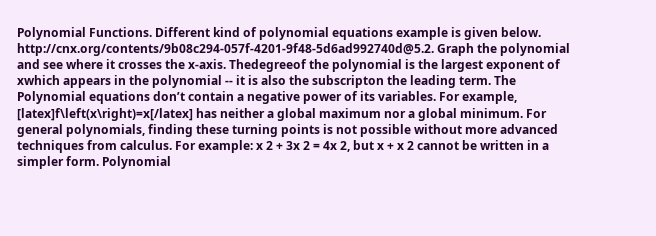Polynomial Functions. Different kind of polynomial equations example is given below. http://cnx.org/contents/9b08c294-057f-4201-9f48-5d6ad992740d@5.2. Graph the polynomial and see where it crosses the x-axis. Thedegreeof the polynomial is the largest exponent of xwhich appears in the polynomial -- it is also the subscripton the leading term. The Polynomial equations don’t contain a negative power of its variables. For example, [latex]f\left(x\right)=x[/latex] has neither a global maximum nor a global minimum. For general polynomials, finding these turning points is not possible without more advanced techniques from calculus. For example: x 2 + 3x 2 = 4x 2, but x + x 2 cannot be written in a simpler form. Polynomial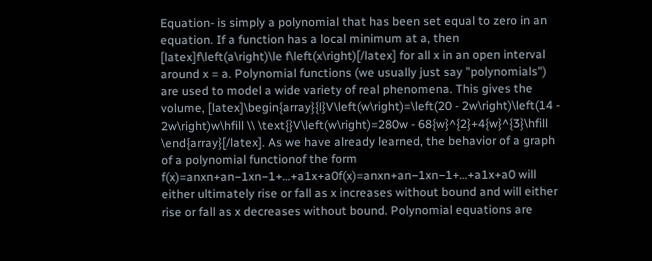Equation- is simply a polynomial that has been set equal to zero in an equation. If a function has a local minimum at a, then [latex]f\left(a\right)\le f\left(x\right)[/latex] for all x in an open interval around x = a. Polynomial functions (we usually just say "polynomials") are used to model a wide variety of real phenomena. This gives the volume, [latex]\begin{array}{l}V\left(w\right)=\left(20 - 2w\right)\left(14 - 2w\right)w\hfill \\ \text{}V\left(w\right)=280w - 68{w}^{2}+4{w}^{3}\hfill \end{array}[/latex]. As we have already learned, the behavior of a graph of a polynomial functionof the form f(x)=anxn+an−1xn−1+…+a1x+a0f(x)=anxn+an−1xn−1+…+a1x+a0 will either ultimately rise or fall as x increases without bound and will either rise or fall as x decreases without bound. Polynomial equations are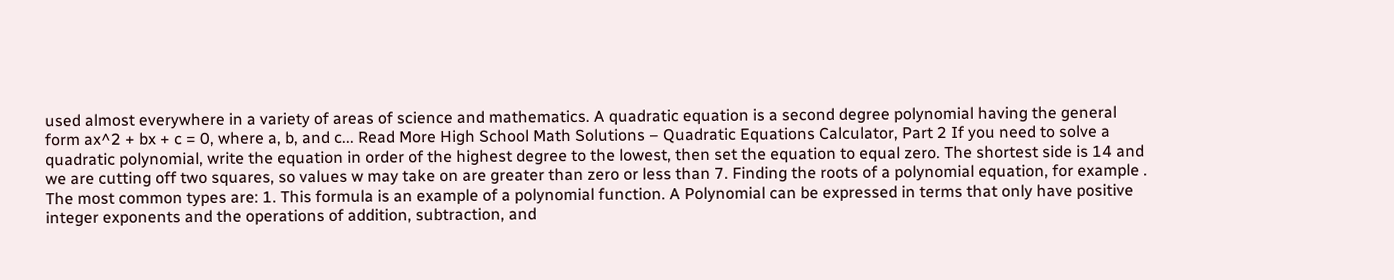used almost everywhere in a variety of areas of science and mathematics. A quadratic equation is a second degree polynomial having the general form ax^2 + bx + c = 0, where a, b, and c... Read More High School Math Solutions – Quadratic Equations Calculator, Part 2 If you need to solve a quadratic polynomial, write the equation in order of the highest degree to the lowest, then set the equation to equal zero. The shortest side is 14 and we are cutting off two squares, so values w may take on are greater than zero or less than 7. Finding the roots of a polynomial equation, for example . The most common types are: 1. This formula is an example of a polynomial function. A Polynomial can be expressed in terms that only have positive integer exponents and the operations of addition, subtraction, and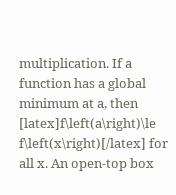multiplication. If a function has a global minimum at a, then [latex]f\left(a\right)\le f\left(x\right)[/latex] for all x. An open-top box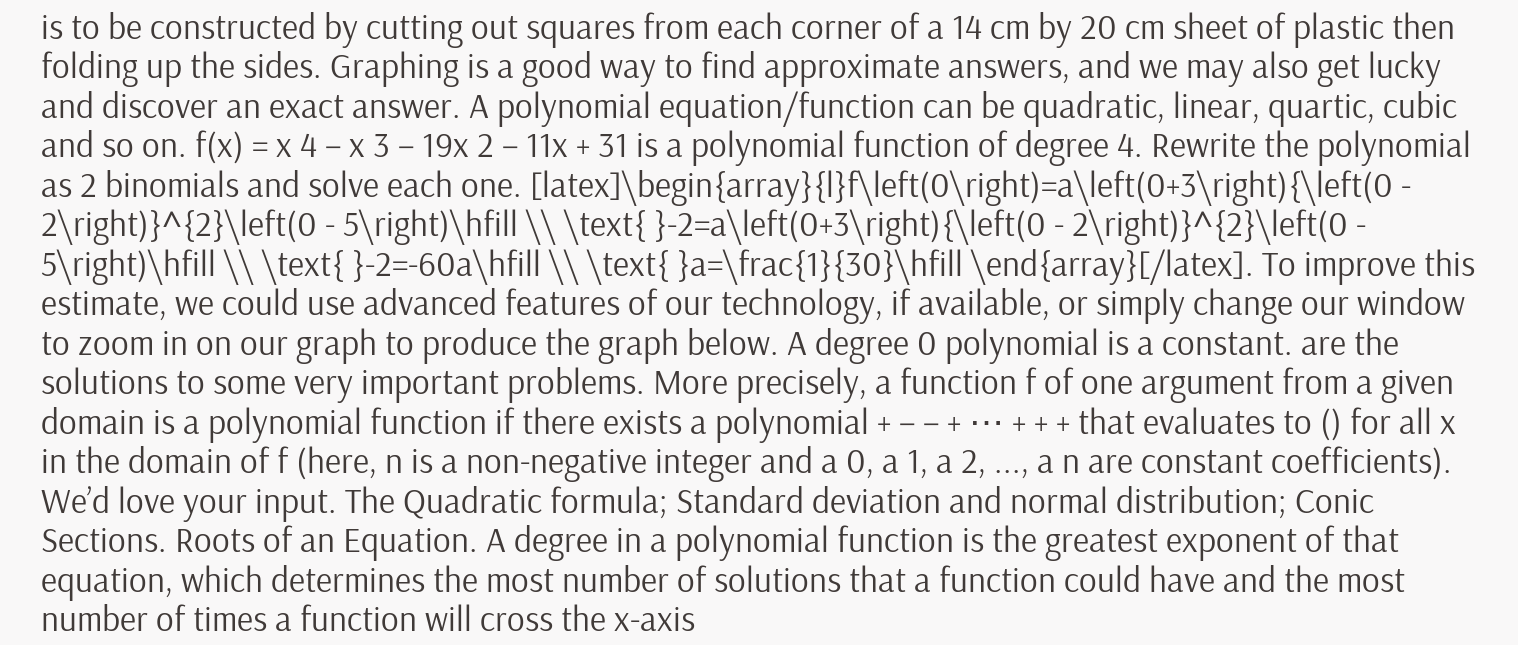is to be constructed by cutting out squares from each corner of a 14 cm by 20 cm sheet of plastic then folding up the sides. Graphing is a good way to find approximate answers, and we may also get lucky and discover an exact answer. A polynomial equation/function can be quadratic, linear, quartic, cubic and so on. f(x) = x 4 − x 3 − 19x 2 − 11x + 31 is a polynomial function of degree 4. Rewrite the polynomial as 2 binomials and solve each one. [latex]\begin{array}{l}f\left(0\right)=a\left(0+3\right){\left(0 - 2\right)}^{2}\left(0 - 5\right)\hfill \\ \text{ }-2=a\left(0+3\right){\left(0 - 2\right)}^{2}\left(0 - 5\right)\hfill \\ \text{ }-2=-60a\hfill \\ \text{ }a=\frac{1}{30}\hfill \end{array}[/latex]. To improve this estimate, we could use advanced features of our technology, if available, or simply change our window to zoom in on our graph to produce the graph below. A degree 0 polynomial is a constant. are the solutions to some very important problems. More precisely, a function f of one argument from a given domain is a polynomial function if there exists a polynomial + − − + ⋯ + + + that evaluates to () for all x in the domain of f (here, n is a non-negative integer and a 0, a 1, a 2, ..., a n are constant coefficients). We’d love your input. The Quadratic formula; Standard deviation and normal distribution; Conic Sections. Roots of an Equation. A degree in a polynomial function is the greatest exponent of that equation, which determines the most number of solutions that a function could have and the most number of times a function will cross the x-axis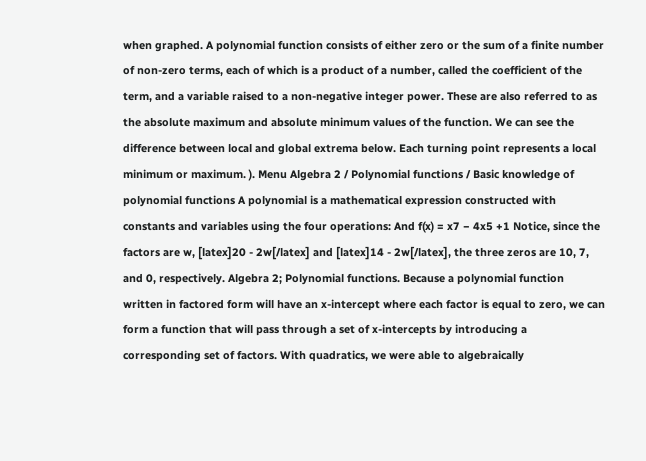when graphed. A polynomial function consists of either zero or the sum of a finite number of non-zero terms, each of which is a product of a number, called the coefficient of the term, and a variable raised to a non-negative integer power. These are also referred to as the absolute maximum and absolute minimum values of the function. We can see the difference between local and global extrema below. Each turning point represents a local minimum or maximum. ). Menu Algebra 2 / Polynomial functions / Basic knowledge of polynomial functions A polynomial is a mathematical expression constructed with constants and variables using the four operations: And f(x) = x7 − 4x5 +1 Notice, since the factors are w, [latex]20 - 2w[/latex] and [latex]14 - 2w[/latex], the three zeros are 10, 7, and 0, respectively. Algebra 2; Polynomial functions. Because a polynomial function written in factored form will have an x-intercept where each factor is equal to zero, we can form a function that will pass through a set of x-intercepts by introducing a corresponding set of factors. With quadratics, we were able to algebraically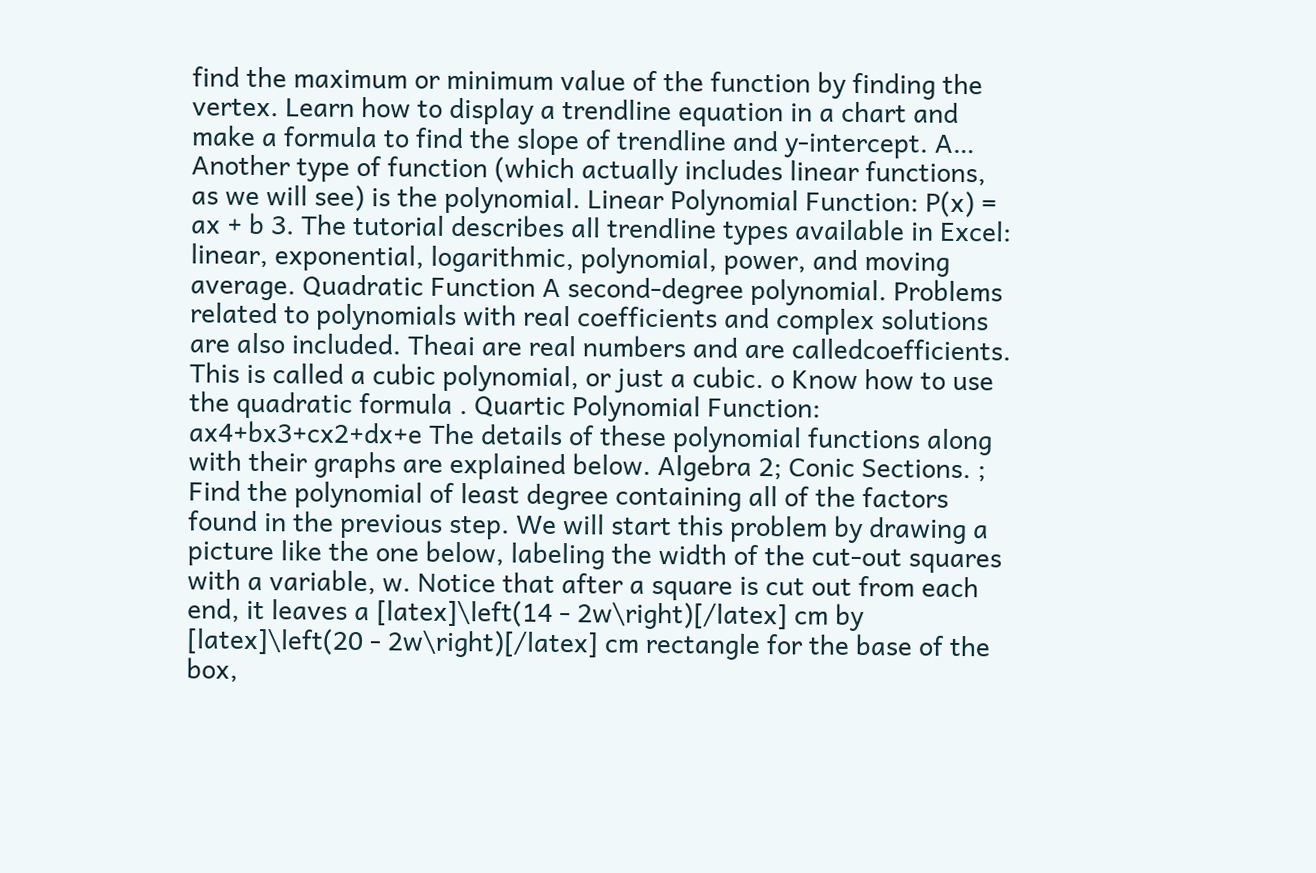find the maximum or minimum value of the function by finding the vertex. Learn how to display a trendline equation in a chart and make a formula to find the slope of trendline and y-intercept. A… Another type of function (which actually includes linear functions, as we will see) is the polynomial. Linear Polynomial Function: P(x) = ax + b 3. The tutorial describes all trendline types available in Excel: linear, exponential, logarithmic, polynomial, power, and moving average. Quadratic Function A second-degree polynomial. Problems related to polynomials with real coefficients and complex solutions are also included. Theai are real numbers and are calledcoefficients. This is called a cubic polynomial, or just a cubic. o Know how to use the quadratic formula . Quartic Polynomial Function: ax4+bx3+cx2+dx+e The details of these polynomial functions along with their graphs are explained below. Algebra 2; Conic Sections. ; Find the polynomial of least degree containing all of the factors found in the previous step. We will start this problem by drawing a picture like the one below, labeling the width of the cut-out squares with a variable, w. Notice that after a square is cut out from each end, it leaves a [latex]\left(14 - 2w\right)[/latex] cm by [latex]\left(20 - 2w\right)[/latex] cm rectangle for the base of the box,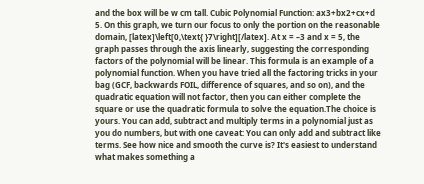and the box will be w cm tall. Cubic Polynomial Function: ax3+bx2+cx+d 5. On this graph, we turn our focus to only the portion on the reasonable domain, [latex]\left[0,\text{ }7\right][/latex]. At x = –3 and x = 5, the graph passes through the axis linearly, suggesting the corresponding factors of the polynomial will be linear. This formula is an example of a polynomial function. When you have tried all the factoring tricks in your bag (GCF, backwards FOIL, difference of squares, and so on), and the quadratic equation will not factor, then you can either complete the square or use the quadratic formula to solve the equation.The choice is yours. You can add, subtract and multiply terms in a polynomial just as you do numbers, but with one caveat: You can only add and subtract like terms. See how nice and smooth the curve is? It's easiest to understand what makes something a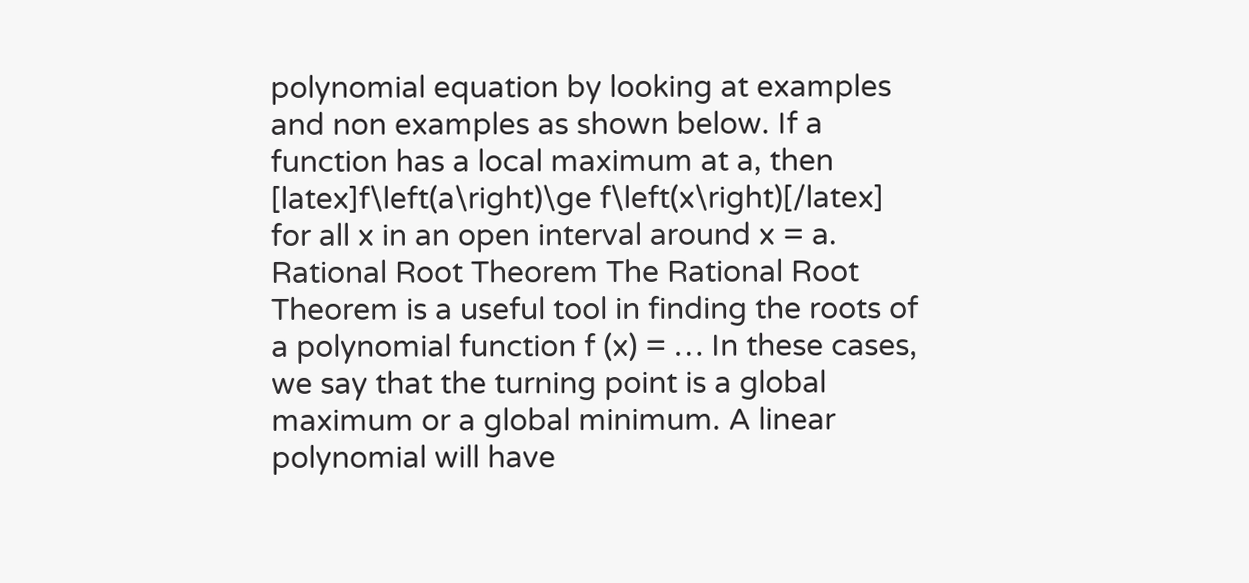polynomial equation by looking at examples and non examples as shown below. If a function has a local maximum at a, then [latex]f\left(a\right)\ge f\left(x\right)[/latex] for all x in an open interval around x = a. Rational Root Theorem The Rational Root Theorem is a useful tool in finding the roots of a polynomial function f (x) = … In these cases, we say that the turning point is a global maximum or a global minimum. A linear polynomial will have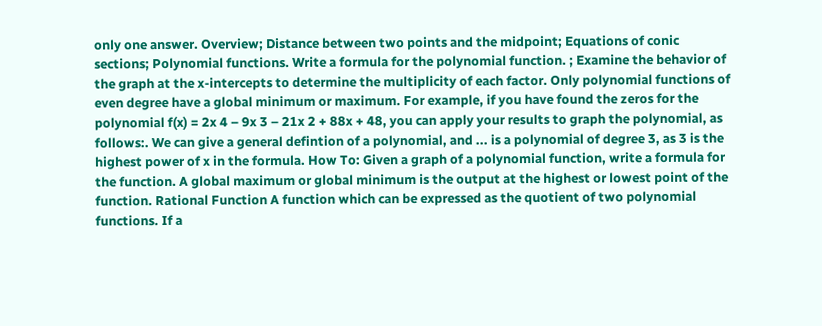only one answer. Overview; Distance between two points and the midpoint; Equations of conic sections; Polynomial functions. Write a formula for the polynomial function. ; Examine the behavior of the graph at the x-intercepts to determine the multiplicity of each factor. Only polynomial functions of even degree have a global minimum or maximum. For example, if you have found the zeros for the polynomial f(x) = 2x 4 – 9x 3 – 21x 2 + 88x + 48, you can apply your results to graph the polynomial, as follows:. We can give a general defintion of a polynomial, and ... is a polynomial of degree 3, as 3 is the highest power of x in the formula. How To: Given a graph of a polynomial function, write a formula for the function. A global maximum or global minimum is the output at the highest or lowest point of the function. Rational Function A function which can be expressed as the quotient of two polynomial functions. If a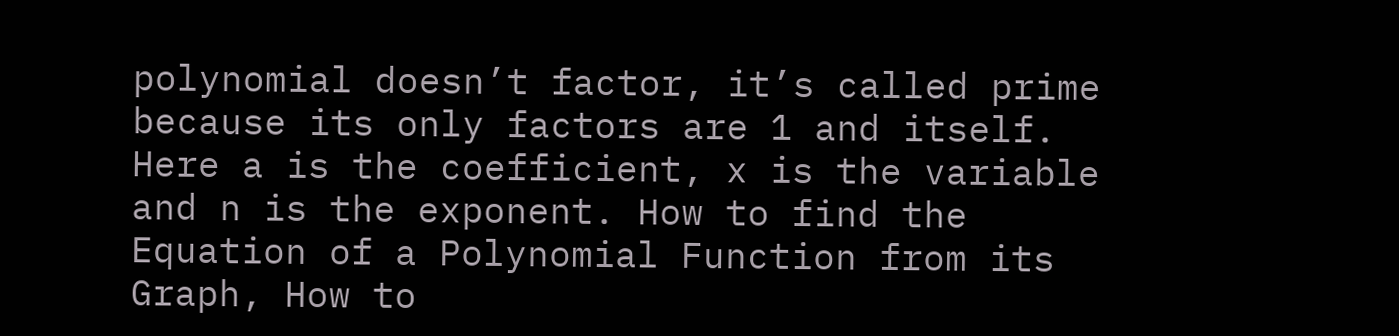polynomial doesn’t factor, it’s called prime because its only factors are 1 and itself. Here a is the coefficient, x is the variable and n is the exponent. How to find the Equation of a Polynomial Function from its Graph, How to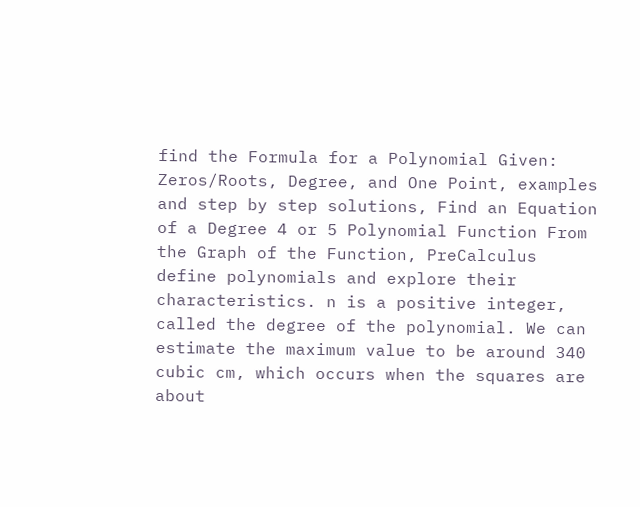find the Formula for a Polynomial Given: Zeros/Roots, Degree, and One Point, examples and step by step solutions, Find an Equation of a Degree 4 or 5 Polynomial Function From the Graph of the Function, PreCalculus define polynomials and explore their characteristics. n is a positive integer, called the degree of the polynomial. We can estimate the maximum value to be around 340 cubic cm, which occurs when the squares are about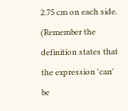2.75 cm on each side. (Remember the definition states that the expression 'can' be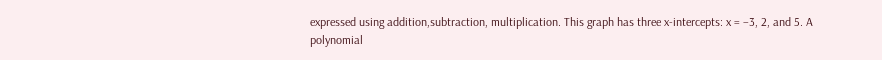expressed using addition,subtraction, multiplication. This graph has three x-intercepts: x = –3, 2, and 5. A polynomial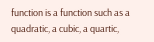function is a function such as a quadratic, a cubic, a quartic,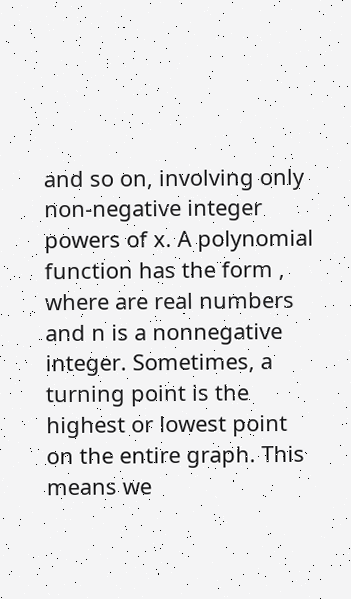and so on, involving only non-negative integer powers of x. A polynomial function has the form , where are real numbers and n is a nonnegative integer. Sometimes, a turning point is the highest or lowest point on the entire graph. This means we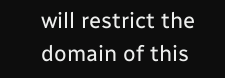will restrict the domain of this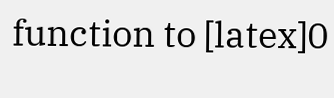function to [latex]0